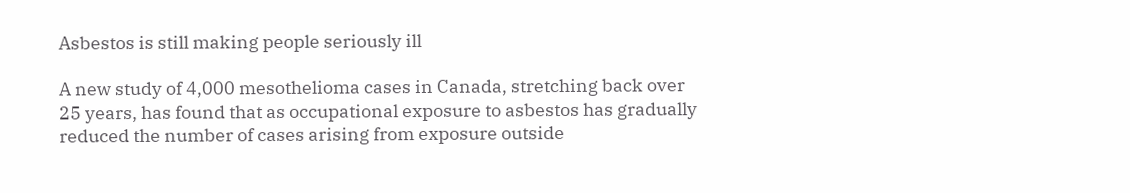Asbestos is still making people seriously ill

A new study of 4,000 mesothelioma cases in Canada, stretching back over 25 years, has found that as occupational exposure to asbestos has gradually reduced the number of cases arising from exposure outside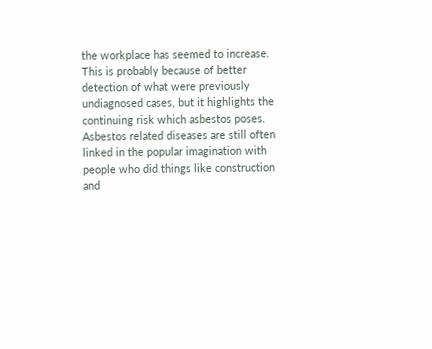the workplace has seemed to increase. This is probably because of better detection of what were previously undiagnosed cases, but it highlights the continuing risk which asbestos poses.
Asbestos related diseases are still often linked in the popular imagination with people who did things like construction and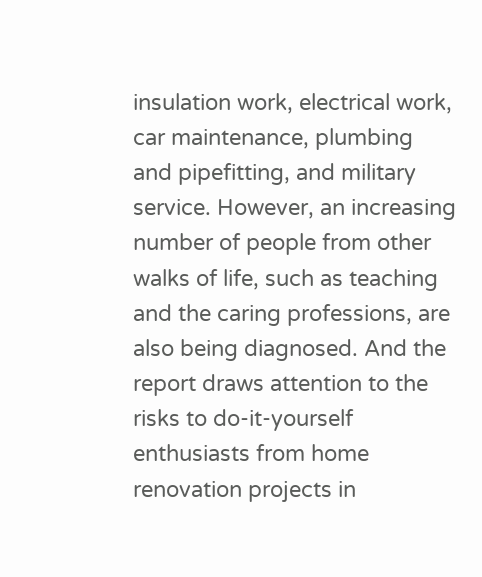insulation work, electrical work, car maintenance, plumbing and pipefitting, and military service. However, an increasing number of people from other walks of life, such as teaching and the caring professions, are also being diagnosed. And the report draws attention to the risks to do-it-yourself enthusiasts from home renovation projects in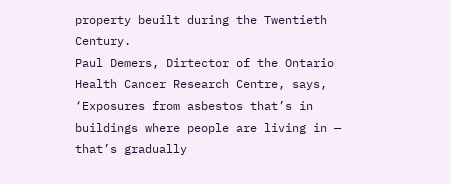property beuilt during the Twentieth Century.
Paul Demers, Dirtector of the Ontario Health Cancer Research Centre, says, ‘Exposures from asbestos that’s in buildings where people are living in — that’s gradually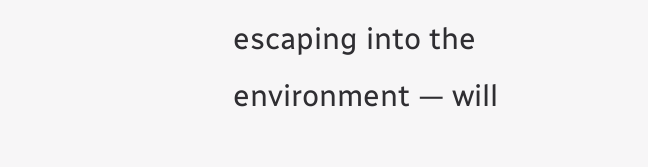escaping into the environment — will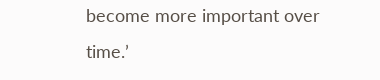become more important over time.’